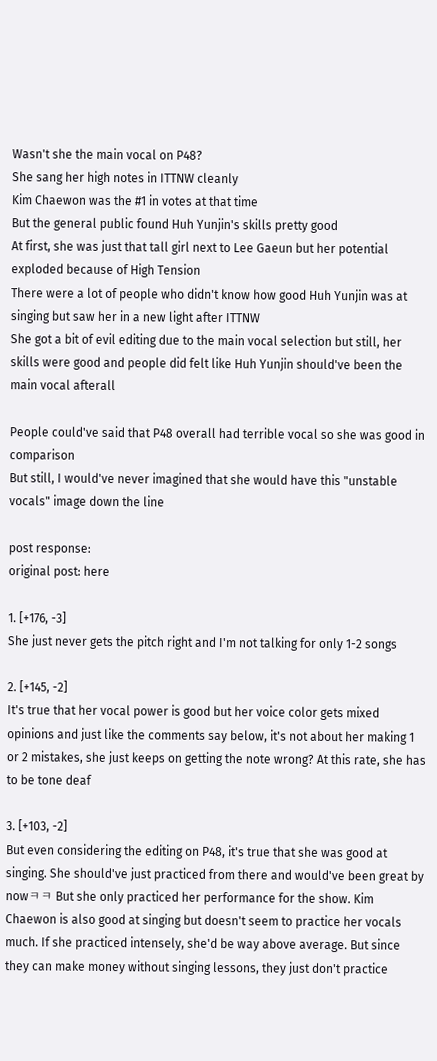Wasn't she the main vocal on P48?
She sang her high notes in ITTNW cleanly
Kim Chaewon was the #1 in votes at that time
But the general public found Huh Yunjin's skills pretty good
At first, she was just that tall girl next to Lee Gaeun but her potential exploded because of High Tension
There were a lot of people who didn't know how good Huh Yunjin was at singing but saw her in a new light after ITTNW
She got a bit of evil editing due to the main vocal selection but still, her skills were good and people did felt like Huh Yunjin should've been the main vocal afterall

People could've said that P48 overall had terrible vocal so she was good in comparison
But still, I would've never imagined that she would have this "unstable vocals" image down the line

post response:
original post: here

1. [+176, -3]
She just never gets the pitch right and I'm not talking for only 1-2 songs

2. [+145, -2]
It's true that her vocal power is good but her voice color gets mixed opinions and just like the comments say below, it's not about her making 1 or 2 mistakes, she just keeps on getting the note wrong? At this rate, she has to be tone deaf

3. [+103, -2]
But even considering the editing on P48, it's true that she was good at singing. She should've just practiced from there and would've been great by nowㅋㅋ But she only practiced her performance for the show. Kim Chaewon is also good at singing but doesn't seem to practice her vocals much. If she practiced intensely, she'd be way above average. But since they can make money without singing lessons, they just don't practice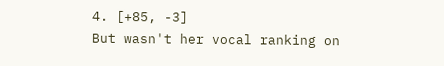4. [+85, -3]
But wasn't her vocal ranking on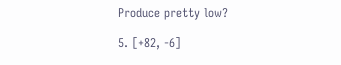Produce pretty low?

5. [+82, -6]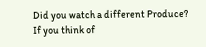Did you watch a different Produce? If you think of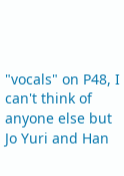"vocals" on P48, I can't think of anyone else but Jo Yuri and Han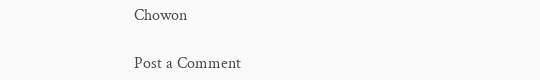Chowon

Post a Comment